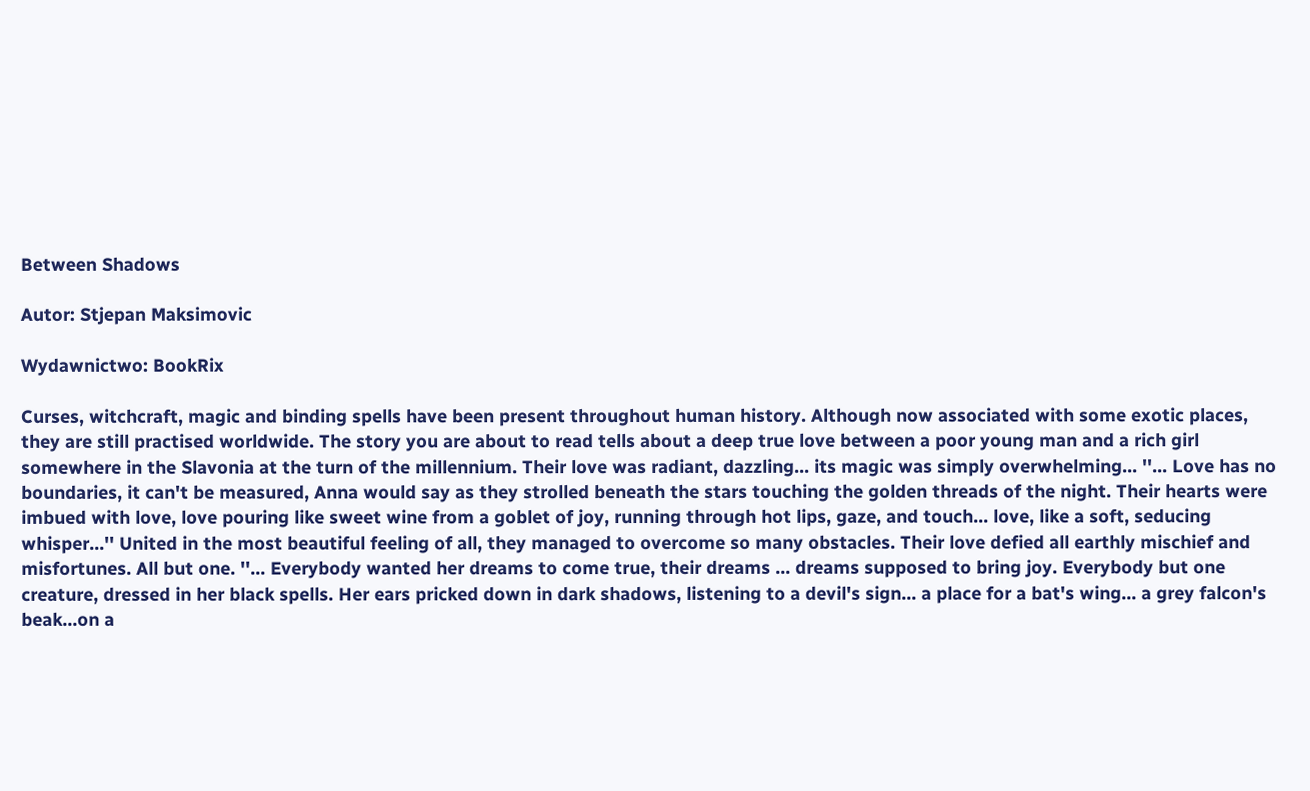Between Shadows

Autor: Stjepan Maksimovic

Wydawnictwo: BookRix

Curses, witchcraft, magic and binding spells have been present throughout human history. Although now associated with some exotic places, they are still practised worldwide. The story you are about to read tells about a deep true love between a poor young man and a rich girl somewhere in the Slavonia at the turn of the millennium. Their love was radiant, dazzling... its magic was simply overwhelming... ''... Love has no boundaries, it can't be measured, Anna would say as they strolled beneath the stars touching the golden threads of the night. Their hearts were imbued with love, love pouring like sweet wine from a goblet of joy, running through hot lips, gaze, and touch... love, like a soft, seducing whisper...'' United in the most beautiful feeling of all, they managed to overcome so many obstacles. Their love defied all earthly mischief and misfortunes. All but one. ''... Everybody wanted her dreams to come true, their dreams ... dreams supposed to bring joy. Everybody but one creature, dressed in her black spells. Her ears pricked down in dark shadows, listening to a devil's sign... a place for a bat's wing... a grey falcon's beak...on a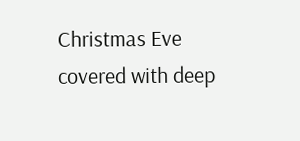Christmas Eve covered with deep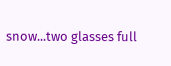snow...two glasses full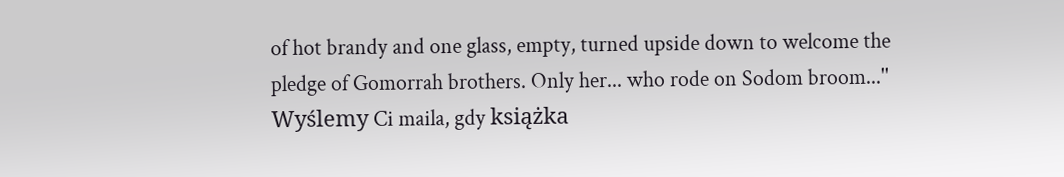of hot brandy and one glass, empty, turned upside down to welcome the pledge of Gomorrah brothers. Only her... who rode on Sodom broom...''
Wyślemy Ci maila, gdy książka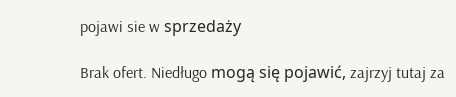pojawi sie w sprzedaży

Brak ofert. Niedługo mogą się pojawić, zajrzyj tutaj za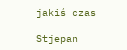jakiś czas

Stjepan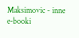Maksimovic - inne e-booki